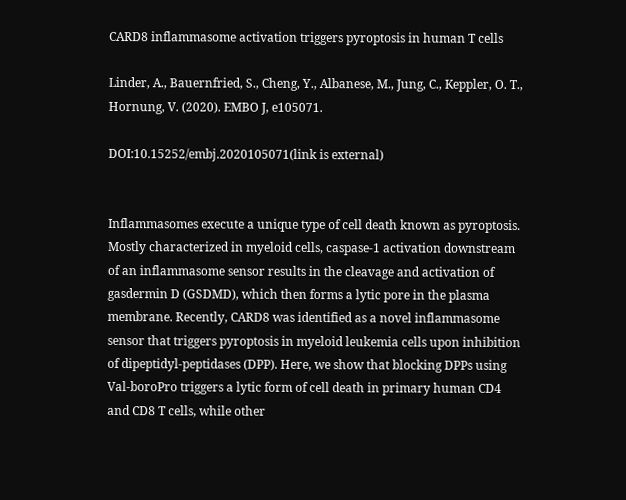CARD8 inflammasome activation triggers pyroptosis in human T cells

Linder, A., Bauernfried, S., Cheng, Y., Albanese, M., Jung, C., Keppler, O. T., Hornung, V. (2020). EMBO J, e105071.

DOI:10.15252/embj.2020105071(link is external)


Inflammasomes execute a unique type of cell death known as pyroptosis. Mostly characterized in myeloid cells, caspase-1 activation downstream of an inflammasome sensor results in the cleavage and activation of gasdermin D (GSDMD), which then forms a lytic pore in the plasma membrane. Recently, CARD8 was identified as a novel inflammasome sensor that triggers pyroptosis in myeloid leukemia cells upon inhibition of dipeptidyl-peptidases (DPP). Here, we show that blocking DPPs using Val-boroPro triggers a lytic form of cell death in primary human CD4 and CD8 T cells, while other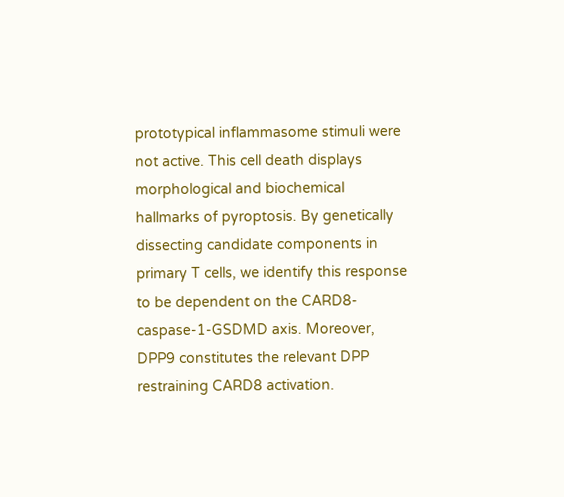prototypical inflammasome stimuli were not active. This cell death displays morphological and biochemical hallmarks of pyroptosis. By genetically dissecting candidate components in primary T cells, we identify this response to be dependent on the CARD8-caspase-1-GSDMD axis. Moreover, DPP9 constitutes the relevant DPP restraining CARD8 activation.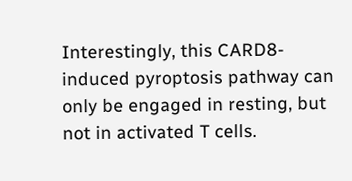Interestingly, this CARD8-induced pyroptosis pathway can only be engaged in resting, but not in activated T cells.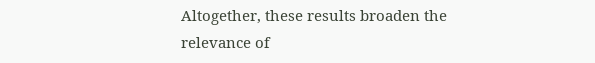Altogether, these results broaden the relevance of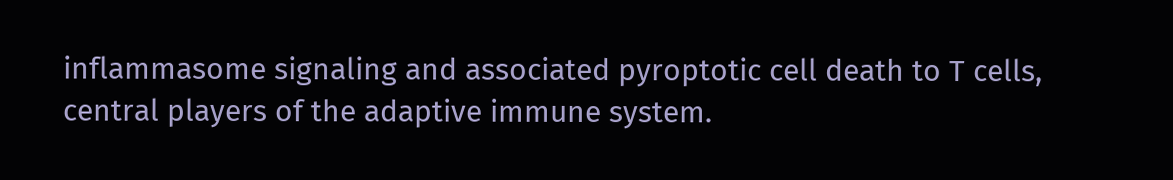inflammasome signaling and associated pyroptotic cell death to T cells, central players of the adaptive immune system.